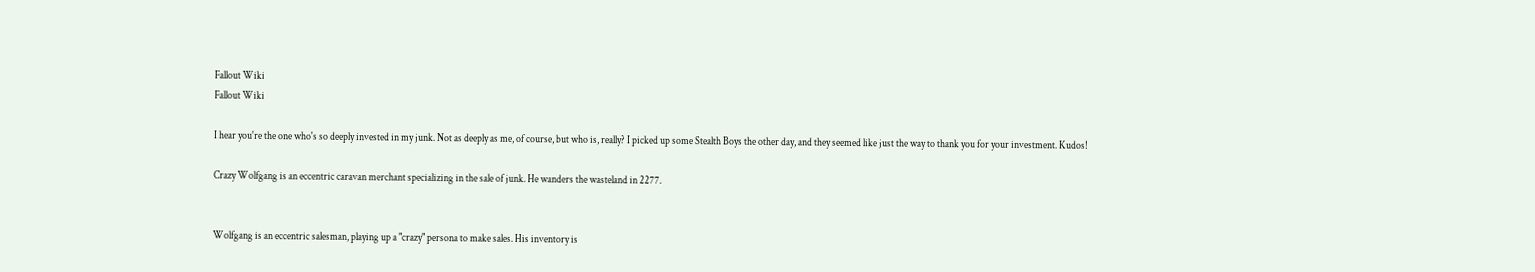Fallout Wiki
Fallout Wiki

I hear you're the one who's so deeply invested in my junk. Not as deeply as me, of course, but who is, really? I picked up some Stealth Boys the other day, and they seemed like just the way to thank you for your investment. Kudos!

Crazy Wolfgang is an eccentric caravan merchant specializing in the sale of junk. He wanders the wasteland in 2277.


Wolfgang is an eccentric salesman, playing up a "crazy" persona to make sales. His inventory is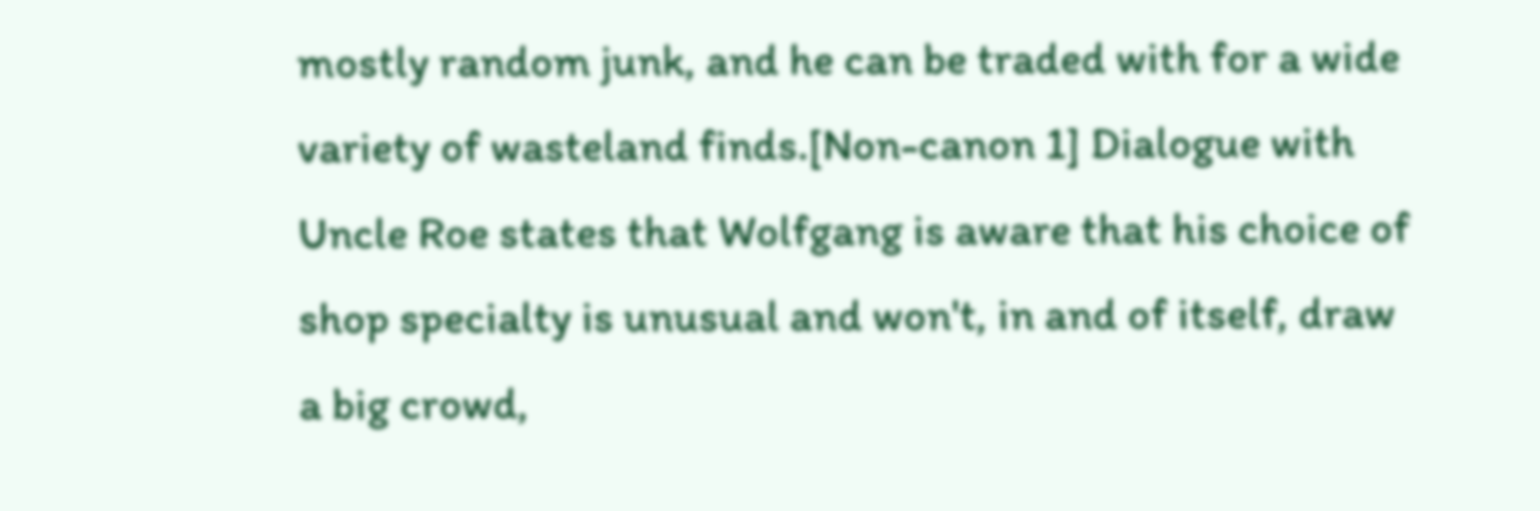mostly random junk, and he can be traded with for a wide variety of wasteland finds.[Non-canon 1] Dialogue with Uncle Roe states that Wolfgang is aware that his choice of shop specialty is unusual and won't, in and of itself, draw a big crowd,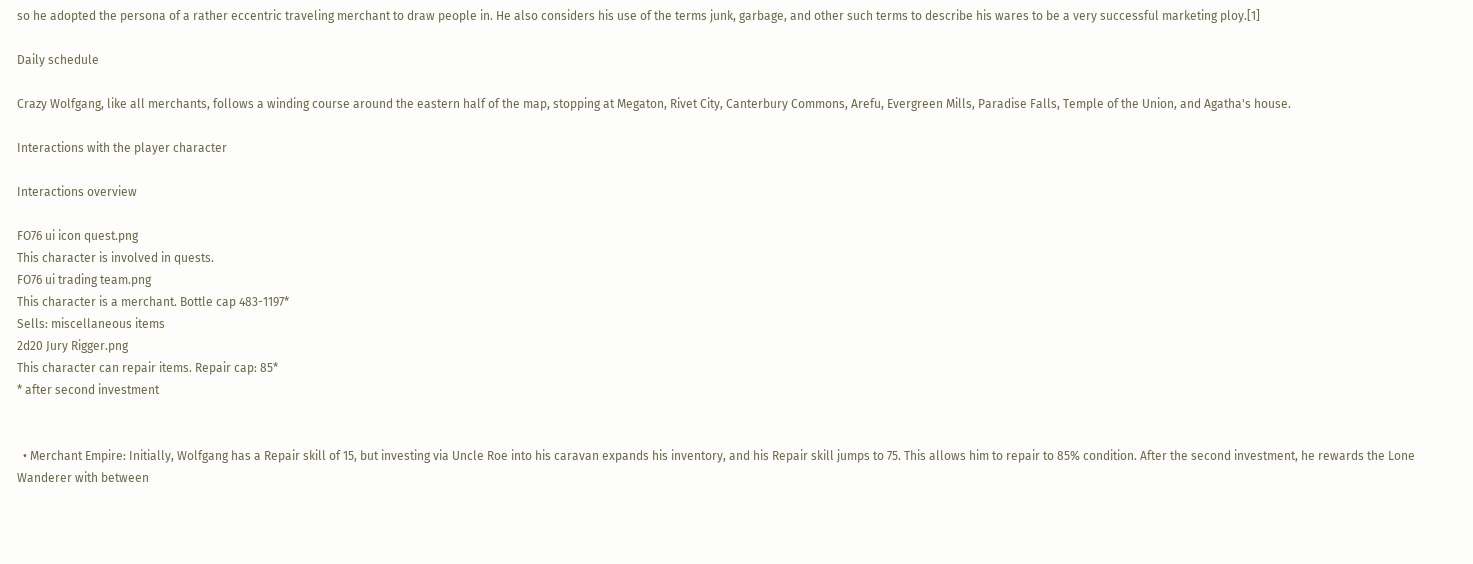so he adopted the persona of a rather eccentric traveling merchant to draw people in. He also considers his use of the terms junk, garbage, and other such terms to describe his wares to be a very successful marketing ploy.[1]

Daily schedule

Crazy Wolfgang, like all merchants, follows a winding course around the eastern half of the map, stopping at Megaton, Rivet City, Canterbury Commons, Arefu, Evergreen Mills, Paradise Falls, Temple of the Union, and Agatha's house.

Interactions with the player character

Interactions overview

FO76 ui icon quest.png
This character is involved in quests.
FO76 ui trading team.png
This character is a merchant. Bottle cap 483-1197*
Sells: miscellaneous items
2d20 Jury Rigger.png
This character can repair items. Repair cap: 85*
* after second investment


  • Merchant Empire: Initially, Wolfgang has a Repair skill of 15, but investing via Uncle Roe into his caravan expands his inventory, and his Repair skill jumps to 75. This allows him to repair to 85% condition. After the second investment, he rewards the Lone Wanderer with between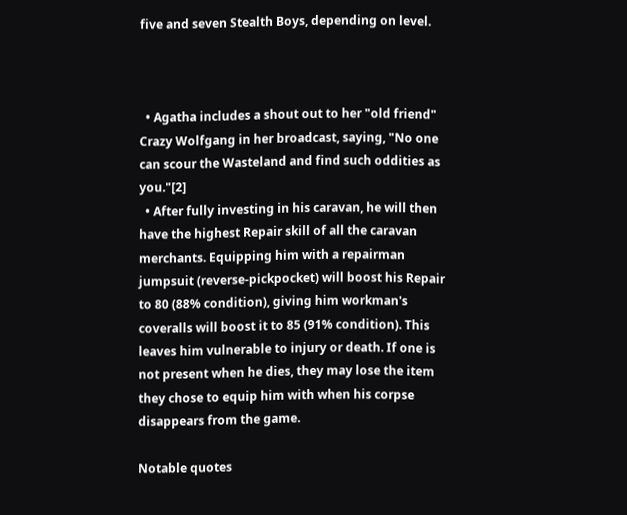five and seven Stealth Boys, depending on level.



  • Agatha includes a shout out to her "old friend" Crazy Wolfgang in her broadcast, saying, "No one can scour the Wasteland and find such oddities as you."[2]
  • After fully investing in his caravan, he will then have the highest Repair skill of all the caravan merchants. Equipping him with a repairman jumpsuit (reverse-pickpocket) will boost his Repair to 80 (88% condition), giving him workman's coveralls will boost it to 85 (91% condition). This leaves him vulnerable to injury or death. If one is not present when he dies, they may lose the item they chose to equip him with when his corpse disappears from the game.

Notable quotes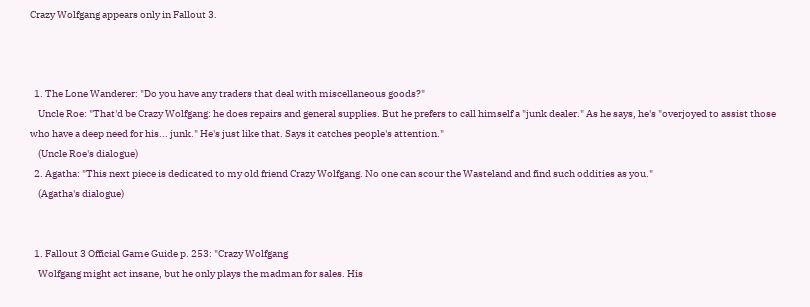Crazy Wolfgang appears only in Fallout 3.



  1. The Lone Wanderer: "Do you have any traders that deal with miscellaneous goods?"
    Uncle Roe: "That'd be Crazy Wolfgang: he does repairs and general supplies. But he prefers to call himself a "junk dealer." As he says, he's "overjoyed to assist those who have a deep need for his... junk." He's just like that. Says it catches people's attention."
    (Uncle Roe's dialogue)
  2. Agatha: "This next piece is dedicated to my old friend Crazy Wolfgang. No one can scour the Wasteland and find such oddities as you."
    (Agatha's dialogue)


  1. Fallout 3 Official Game Guide p. 253: "Crazy Wolfgang
    Wolfgang might act insane, but he only plays the madman for sales. His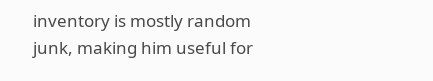inventory is mostly random junk, making him useful for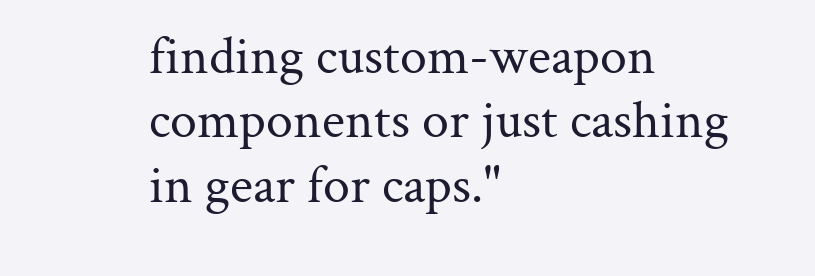finding custom-weapon components or just cashing in gear for caps."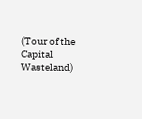(Tour of the Capital Wasteland)